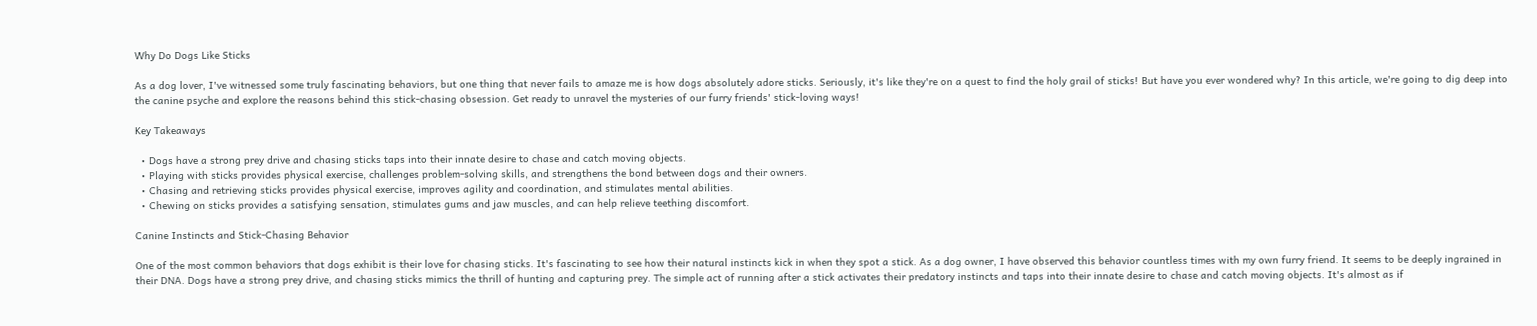Why Do Dogs Like Sticks

As a dog lover, I've witnessed some truly fascinating behaviors, but one thing that never fails to amaze me is how dogs absolutely adore sticks. Seriously, it's like they're on a quest to find the holy grail of sticks! But have you ever wondered why? In this article, we're going to dig deep into the canine psyche and explore the reasons behind this stick-chasing obsession. Get ready to unravel the mysteries of our furry friends' stick-loving ways!

Key Takeaways

  • Dogs have a strong prey drive and chasing sticks taps into their innate desire to chase and catch moving objects.
  • Playing with sticks provides physical exercise, challenges problem-solving skills, and strengthens the bond between dogs and their owners.
  • Chasing and retrieving sticks provides physical exercise, improves agility and coordination, and stimulates mental abilities.
  • Chewing on sticks provides a satisfying sensation, stimulates gums and jaw muscles, and can help relieve teething discomfort.

Canine Instincts and Stick-Chasing Behavior

One of the most common behaviors that dogs exhibit is their love for chasing sticks. It's fascinating to see how their natural instincts kick in when they spot a stick. As a dog owner, I have observed this behavior countless times with my own furry friend. It seems to be deeply ingrained in their DNA. Dogs have a strong prey drive, and chasing sticks mimics the thrill of hunting and capturing prey. The simple act of running after a stick activates their predatory instincts and taps into their innate desire to chase and catch moving objects. It's almost as if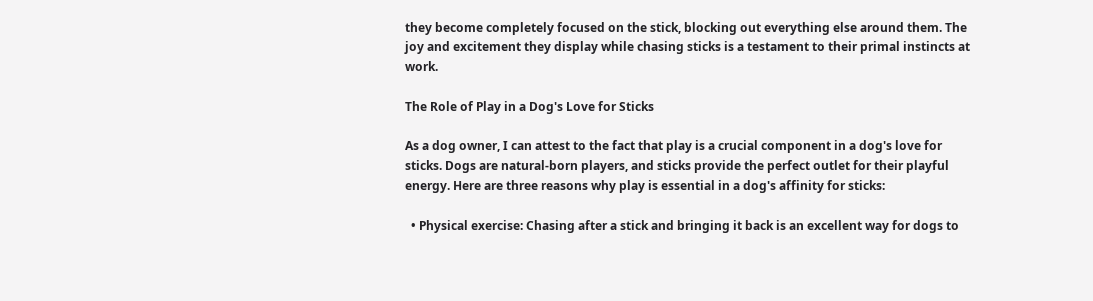they become completely focused on the stick, blocking out everything else around them. The joy and excitement they display while chasing sticks is a testament to their primal instincts at work.

The Role of Play in a Dog's Love for Sticks

As a dog owner, I can attest to the fact that play is a crucial component in a dog's love for sticks. Dogs are natural-born players, and sticks provide the perfect outlet for their playful energy. Here are three reasons why play is essential in a dog's affinity for sticks:

  • Physical exercise: Chasing after a stick and bringing it back is an excellent way for dogs to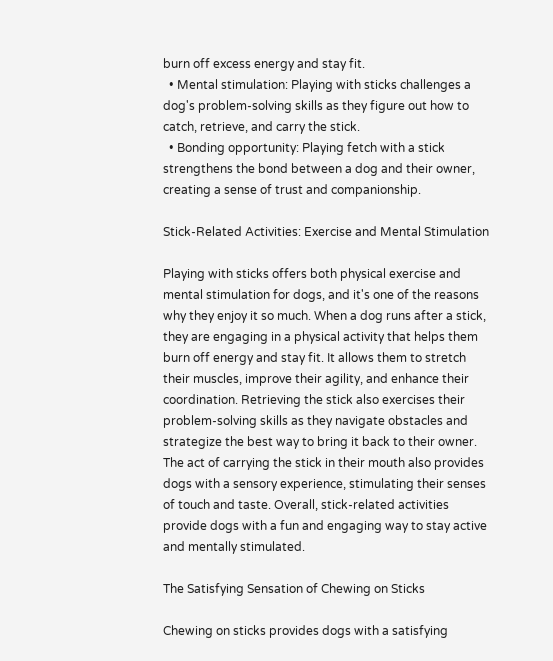burn off excess energy and stay fit.
  • Mental stimulation: Playing with sticks challenges a dog's problem-solving skills as they figure out how to catch, retrieve, and carry the stick.
  • Bonding opportunity: Playing fetch with a stick strengthens the bond between a dog and their owner, creating a sense of trust and companionship.

Stick-Related Activities: Exercise and Mental Stimulation

Playing with sticks offers both physical exercise and mental stimulation for dogs, and it's one of the reasons why they enjoy it so much. When a dog runs after a stick, they are engaging in a physical activity that helps them burn off energy and stay fit. It allows them to stretch their muscles, improve their agility, and enhance their coordination. Retrieving the stick also exercises their problem-solving skills as they navigate obstacles and strategize the best way to bring it back to their owner. The act of carrying the stick in their mouth also provides dogs with a sensory experience, stimulating their senses of touch and taste. Overall, stick-related activities provide dogs with a fun and engaging way to stay active and mentally stimulated.

The Satisfying Sensation of Chewing on Sticks

Chewing on sticks provides dogs with a satisfying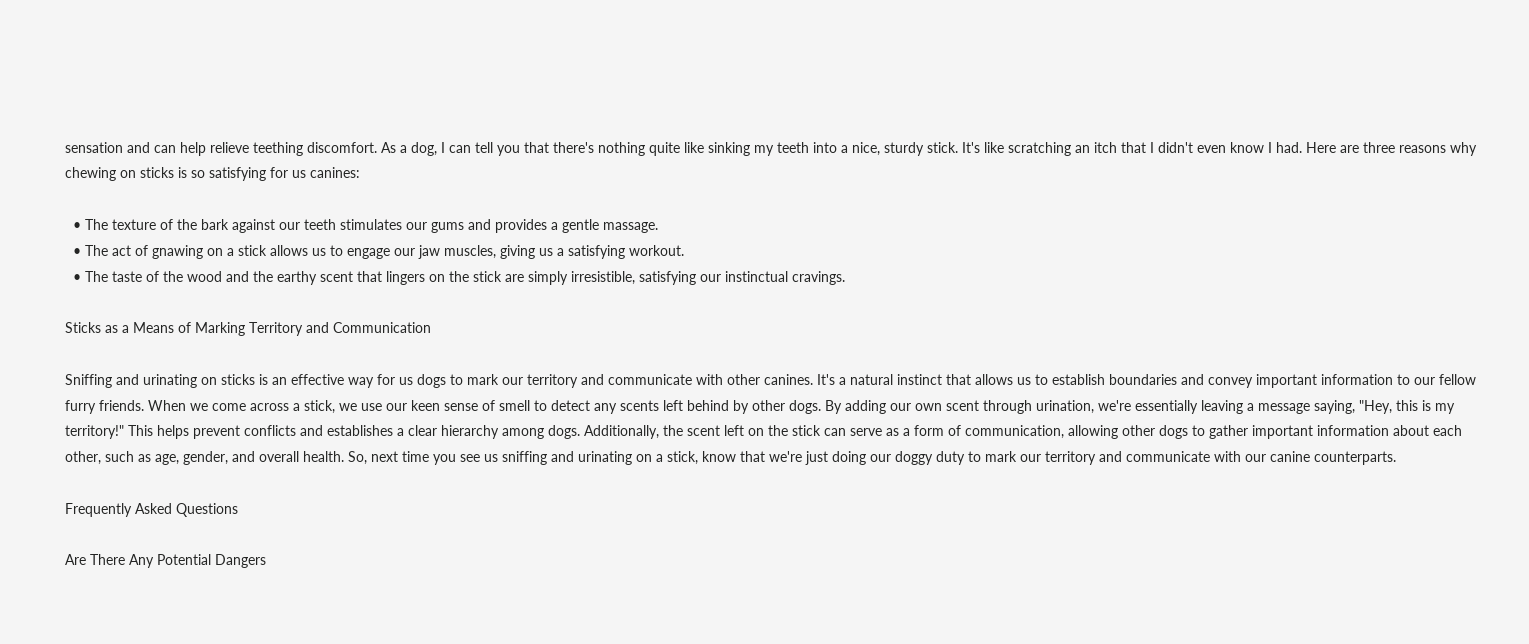sensation and can help relieve teething discomfort. As a dog, I can tell you that there's nothing quite like sinking my teeth into a nice, sturdy stick. It's like scratching an itch that I didn't even know I had. Here are three reasons why chewing on sticks is so satisfying for us canines:

  • The texture of the bark against our teeth stimulates our gums and provides a gentle massage.
  • The act of gnawing on a stick allows us to engage our jaw muscles, giving us a satisfying workout.
  • The taste of the wood and the earthy scent that lingers on the stick are simply irresistible, satisfying our instinctual cravings.

Sticks as a Means of Marking Territory and Communication

Sniffing and urinating on sticks is an effective way for us dogs to mark our territory and communicate with other canines. It's a natural instinct that allows us to establish boundaries and convey important information to our fellow furry friends. When we come across a stick, we use our keen sense of smell to detect any scents left behind by other dogs. By adding our own scent through urination, we're essentially leaving a message saying, "Hey, this is my territory!" This helps prevent conflicts and establishes a clear hierarchy among dogs. Additionally, the scent left on the stick can serve as a form of communication, allowing other dogs to gather important information about each other, such as age, gender, and overall health. So, next time you see us sniffing and urinating on a stick, know that we're just doing our doggy duty to mark our territory and communicate with our canine counterparts.

Frequently Asked Questions

Are There Any Potential Dangers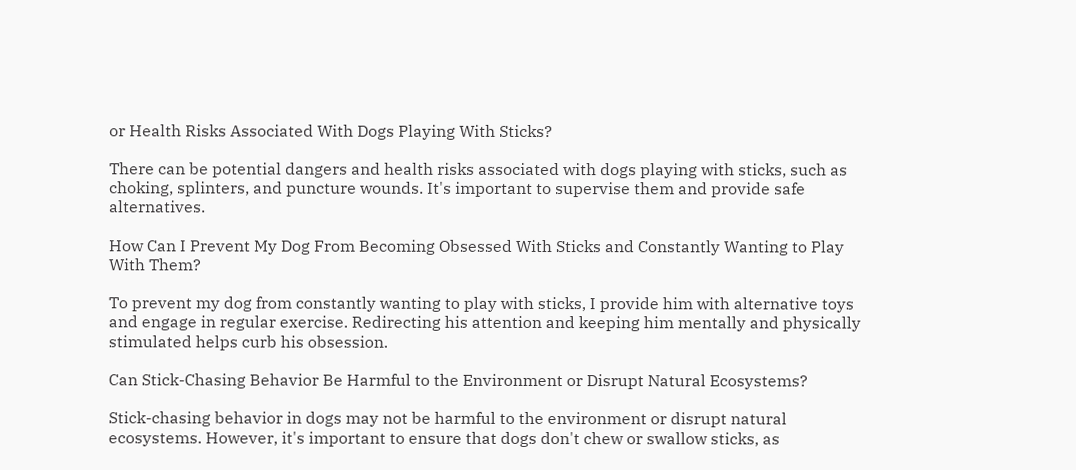or Health Risks Associated With Dogs Playing With Sticks?

There can be potential dangers and health risks associated with dogs playing with sticks, such as choking, splinters, and puncture wounds. It's important to supervise them and provide safe alternatives.

How Can I Prevent My Dog From Becoming Obsessed With Sticks and Constantly Wanting to Play With Them?

To prevent my dog from constantly wanting to play with sticks, I provide him with alternative toys and engage in regular exercise. Redirecting his attention and keeping him mentally and physically stimulated helps curb his obsession.

Can Stick-Chasing Behavior Be Harmful to the Environment or Disrupt Natural Ecosystems?

Stick-chasing behavior in dogs may not be harmful to the environment or disrupt natural ecosystems. However, it's important to ensure that dogs don't chew or swallow sticks, as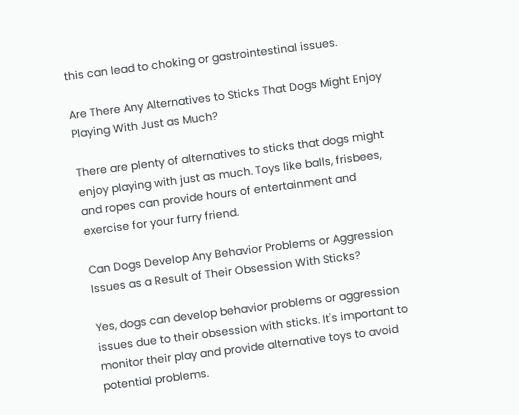this can lead to choking or gastrointestinal issues.

Are There Any Alternatives to Sticks That Dogs Might Enjoy Playing With Just as Much?

There are plenty of alternatives to sticks that dogs might enjoy playing with just as much. Toys like balls, frisbees, and ropes can provide hours of entertainment and exercise for your furry friend.

Can Dogs Develop Any Behavior Problems or Aggression Issues as a Result of Their Obsession With Sticks?

Yes, dogs can develop behavior problems or aggression issues due to their obsession with sticks. It's important to monitor their play and provide alternative toys to avoid potential problems.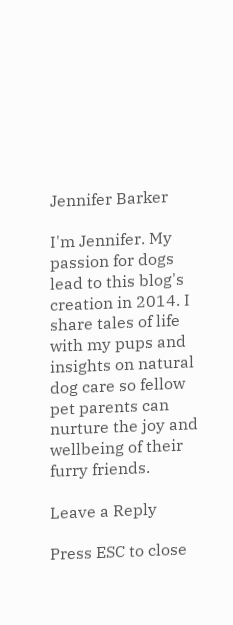Jennifer Barker

I'm Jennifer. My passion for dogs lead to this blog's creation in 2014. I share tales of life with my pups and insights on natural dog care so fellow pet parents can nurture the joy and wellbeing of their furry friends.

Leave a Reply

Press ESC to close